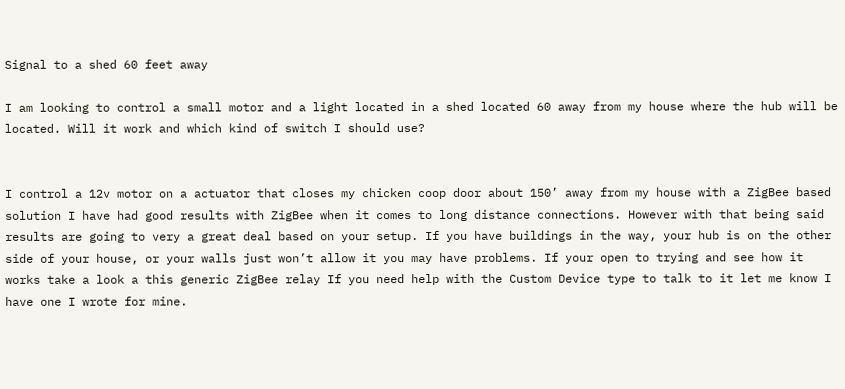Signal to a shed 60 feet away

I am looking to control a small motor and a light located in a shed located 60 away from my house where the hub will be located. Will it work and which kind of switch I should use?


I control a 12v motor on a actuator that closes my chicken coop door about 150’ away from my house with a ZigBee based solution I have had good results with ZigBee when it comes to long distance connections. However with that being said results are going to very a great deal based on your setup. If you have buildings in the way, your hub is on the other side of your house, or your walls just won’t allow it you may have problems. If your open to trying and see how it works take a look a this generic ZigBee relay If you need help with the Custom Device type to talk to it let me know I have one I wrote for mine.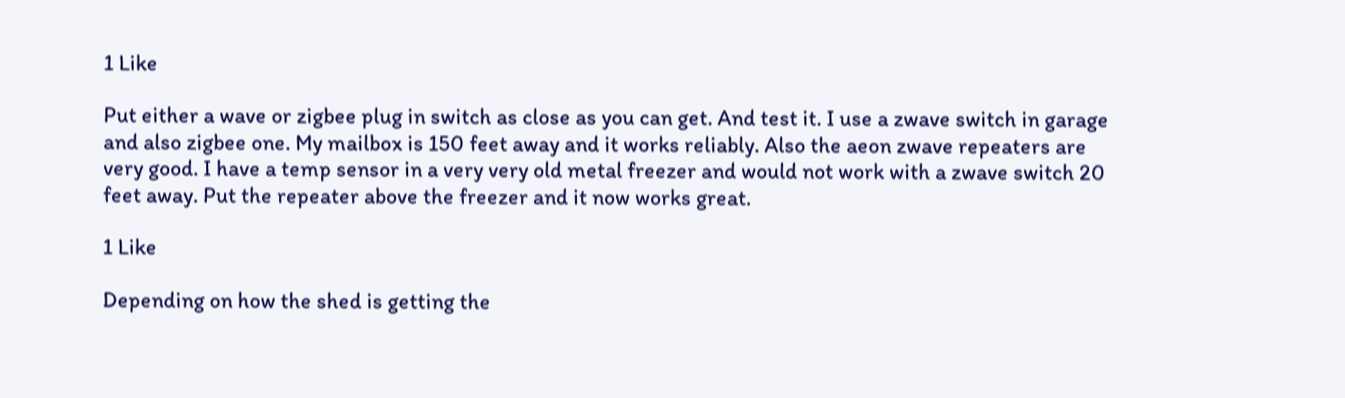1 Like

Put either a wave or zigbee plug in switch as close as you can get. And test it. I use a zwave switch in garage and also zigbee one. My mailbox is 150 feet away and it works reliably. Also the aeon zwave repeaters are very good. I have a temp sensor in a very very old metal freezer and would not work with a zwave switch 20 feet away. Put the repeater above the freezer and it now works great.

1 Like

Depending on how the shed is getting the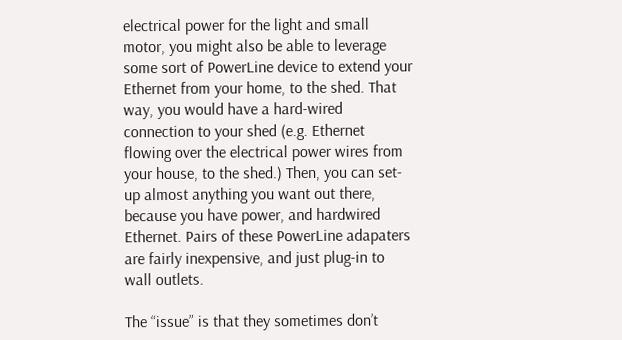electrical power for the light and small motor, you might also be able to leverage some sort of PowerLine device to extend your Ethernet from your home, to the shed. That way, you would have a hard-wired connection to your shed (e.g. Ethernet flowing over the electrical power wires from your house, to the shed.) Then, you can set-up almost anything you want out there, because you have power, and hardwired Ethernet. Pairs of these PowerLine adapaters are fairly inexpensive, and just plug-in to wall outlets.

The “issue” is that they sometimes don’t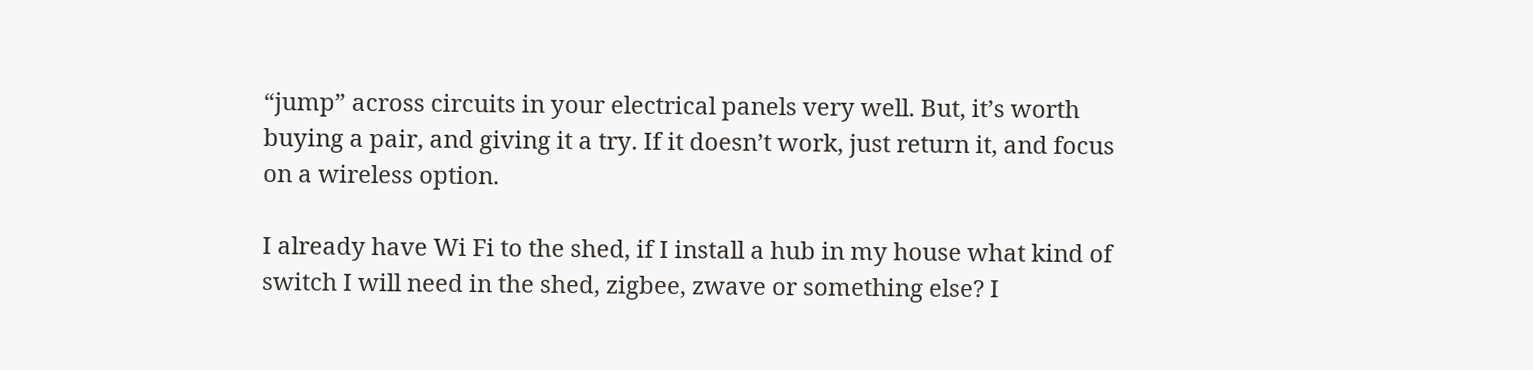“jump” across circuits in your electrical panels very well. But, it’s worth buying a pair, and giving it a try. If it doesn’t work, just return it, and focus on a wireless option.

I already have Wi Fi to the shed, if I install a hub in my house what kind of switch I will need in the shed, zigbee, zwave or something else? I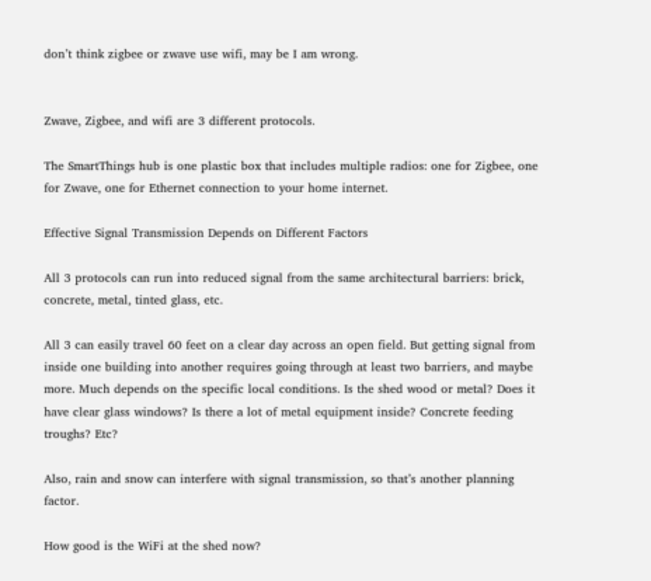don’t think zigbee or zwave use wifi, may be I am wrong.


Zwave, Zigbee, and wifi are 3 different protocols.

The SmartThings hub is one plastic box that includes multiple radios: one for Zigbee, one for Zwave, one for Ethernet connection to your home internet.

Effective Signal Transmission Depends on Different Factors

All 3 protocols can run into reduced signal from the same architectural barriers: brick, concrete, metal, tinted glass, etc.

All 3 can easily travel 60 feet on a clear day across an open field. But getting signal from inside one building into another requires going through at least two barriers, and maybe more. Much depends on the specific local conditions. Is the shed wood or metal? Does it have clear glass windows? Is there a lot of metal equipment inside? Concrete feeding troughs? Etc?

Also, rain and snow can interfere with signal transmission, so that’s another planning factor.

How good is the WiFi at the shed now?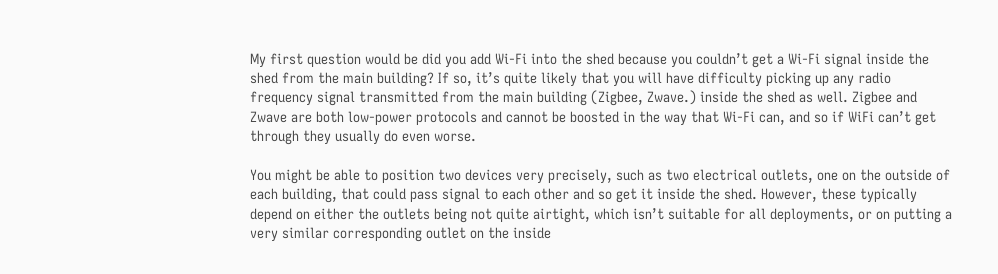My first question would be did you add Wi-Fi into the shed because you couldn’t get a Wi-Fi signal inside the shed from the main building? If so, it’s quite likely that you will have difficulty picking up any radio frequency signal transmitted from the main building (Zigbee, Zwave.) inside the shed as well. Zigbee and Zwave are both low-power protocols and cannot be boosted in the way that Wi-Fi can, and so if WiFi can’t get through they usually do even worse.

You might be able to position two devices very precisely, such as two electrical outlets, one on the outside of each building, that could pass signal to each other and so get it inside the shed. However, these typically depend on either the outlets being not quite airtight, which isn’t suitable for all deployments, or on putting a very similar corresponding outlet on the inside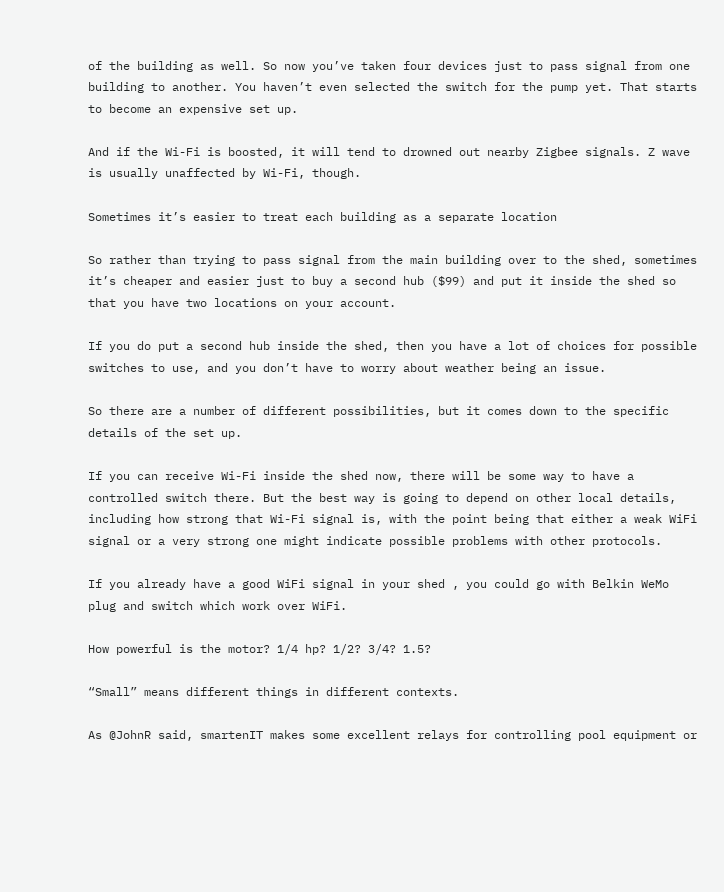of the building as well. So now you’ve taken four devices just to pass signal from one building to another. You haven’t even selected the switch for the pump yet. That starts to become an expensive set up.

And if the Wi-Fi is boosted, it will tend to drowned out nearby Zigbee signals. Z wave is usually unaffected by Wi-Fi, though.

Sometimes it’s easier to treat each building as a separate location

So rather than trying to pass signal from the main building over to the shed, sometimes it’s cheaper and easier just to buy a second hub ($99) and put it inside the shed so that you have two locations on your account.

If you do put a second hub inside the shed, then you have a lot of choices for possible switches to use, and you don’t have to worry about weather being an issue.

So there are a number of different possibilities, but it comes down to the specific details of the set up.

If you can receive Wi-Fi inside the shed now, there will be some way to have a controlled switch there. But the best way is going to depend on other local details, including how strong that Wi-Fi signal is, with the point being that either a weak WiFi signal or a very strong one might indicate possible problems with other protocols.

If you already have a good WiFi signal in your shed , you could go with Belkin WeMo plug and switch which work over WiFi.

How powerful is the motor? 1/4 hp? 1/2? 3/4? 1.5?

“Small” means different things in different contexts.

As @JohnR said, smartenIT makes some excellent relays for controlling pool equipment or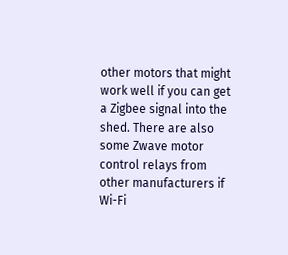other motors that might work well if you can get a Zigbee signal into the shed. There are also some Zwave motor control relays from other manufacturers if Wi-Fi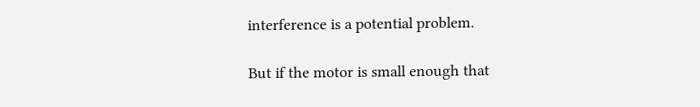interference is a potential problem.

But if the motor is small enough that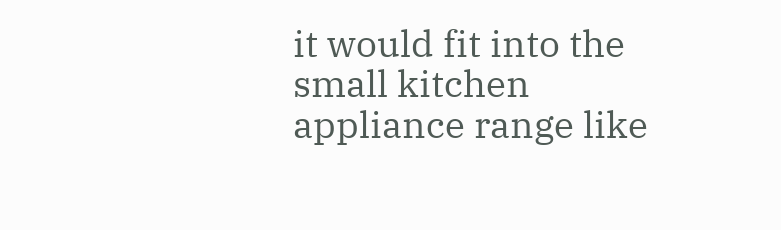it would fit into the small kitchen appliance range like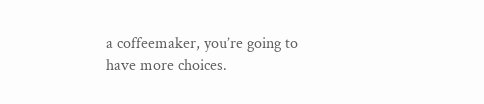a coffeemaker, you’re going to have more choices.